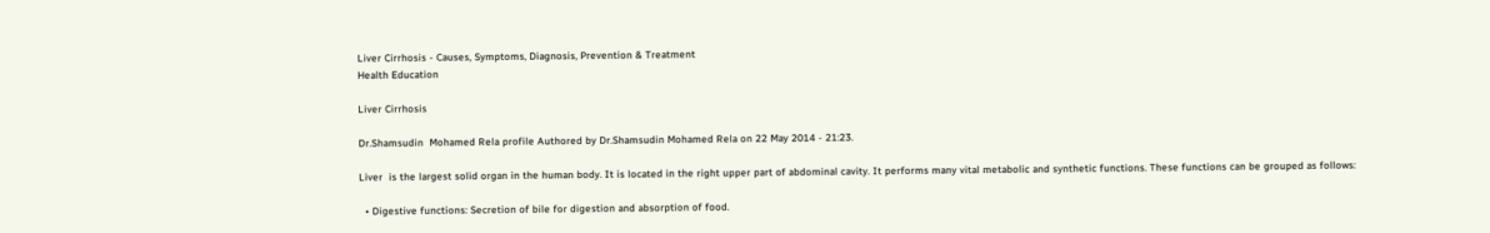Liver Cirrhosis - Causes, Symptoms, Diagnosis, Prevention & Treatment
Health Education

Liver Cirrhosis

Dr.Shamsudin  Mohamed Rela profile Authored by Dr.Shamsudin Mohamed Rela on 22 May 2014 - 21:23.

Liver  is the largest solid organ in the human body. It is located in the right upper part of abdominal cavity. It performs many vital metabolic and synthetic functions. These functions can be grouped as follows:

  • Digestive functions: Secretion of bile for digestion and absorption of food.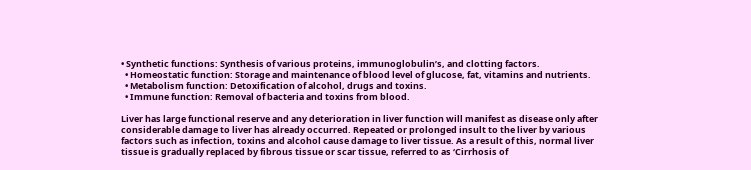• Synthetic functions: Synthesis of various proteins, immunoglobulin’s, and clotting factors.
  • Homeostatic function: Storage and maintenance of blood level of glucose, fat, vitamins and nutrients.
  • Metabolism function: Detoxification of alcohol, drugs and toxins.
  • Immune function: Removal of bacteria and toxins from blood.

Liver has large functional reserve and any deterioration in liver function will manifest as disease only after considerable damage to liver has already occurred. Repeated or prolonged insult to the liver by various factors such as infection, toxins and alcohol cause damage to liver tissue. As a result of this, normal liver tissue is gradually replaced by fibrous tissue or scar tissue, referred to as ‘Cirrhosis of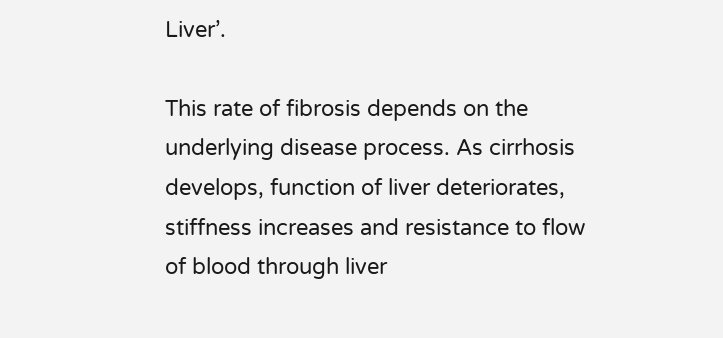Liver’.

This rate of fibrosis depends on the underlying disease process. As cirrhosis develops, function of liver deteriorates, stiffness increases and resistance to flow of blood through liver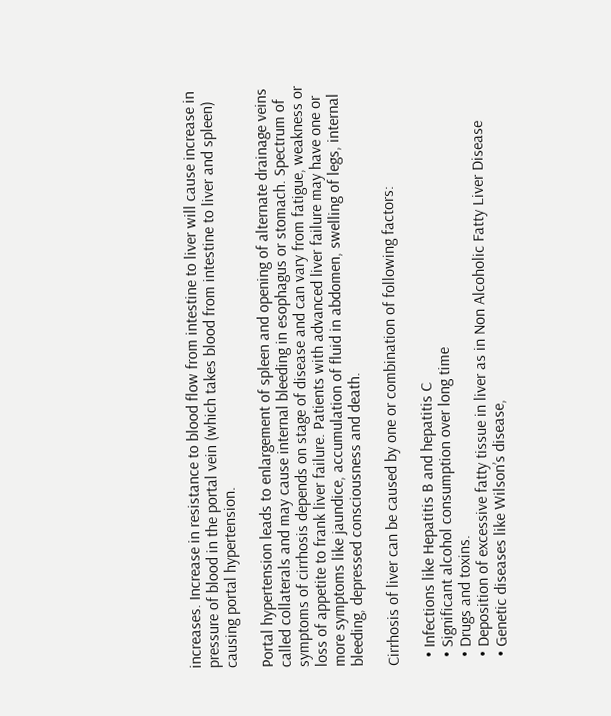increases. Increase in resistance to blood flow from intestine to liver will cause increase in pressure of blood in the portal vein (which takes blood from intestine to liver and spleen) causing portal hypertension.

Portal hypertension leads to enlargement of spleen and opening of alternate drainage veins called collaterals and may cause internal bleeding in esophagus or stomach. Spectrum of symptoms of cirrhosis depends on stage of disease and can vary from fatigue, weakness or loss of appetite to frank liver failure. Patients with advanced liver failure may have one or more symptoms like jaundice, accumulation of fluid in abdomen, swelling of legs, internal bleeding, depressed consciousness and death.

Cirrhosis of liver can be caused by one or combination of following factors:

  • Infections like Hepatitis B and hepatitis C
  • Significant alcohol consumption over long time
  • Drugs and toxins.
  • Deposition of excessive fatty tissue in liver as in Non Alcoholic Fatty Liver Disease
  • Genetic diseases like Wilson’s disease,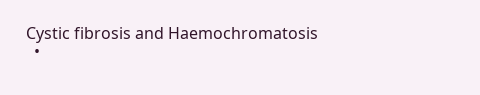Cystic fibrosis and Haemochromatosis
  •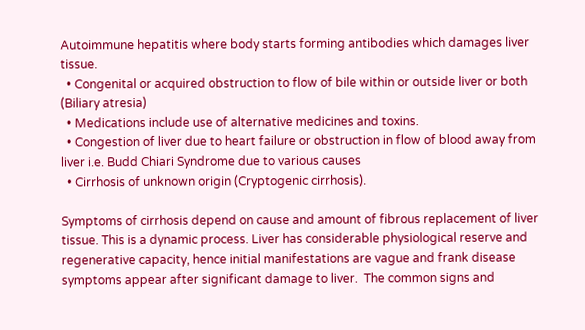Autoimmune hepatitis where body starts forming antibodies which damages liver tissue.
  • Congenital or acquired obstruction to flow of bile within or outside liver or both (Biliary atresia)
  • Medications include use of alternative medicines and toxins.
  • Congestion of liver due to heart failure or obstruction in flow of blood away from liver i.e. Budd Chiari Syndrome due to various causes
  • Cirrhosis of unknown origin (Cryptogenic cirrhosis).

Symptoms of cirrhosis depend on cause and amount of fibrous replacement of liver tissue. This is a dynamic process. Liver has considerable physiological reserve and regenerative capacity, hence initial manifestations are vague and frank disease symptoms appear after significant damage to liver.  The common signs and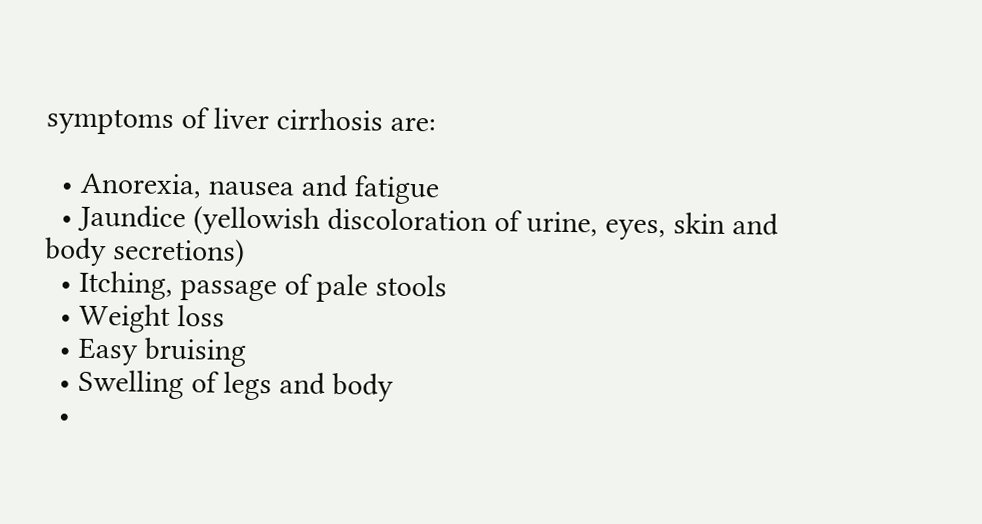symptoms of liver cirrhosis are:

  • Anorexia, nausea and fatigue
  • Jaundice (yellowish discoloration of urine, eyes, skin and body secretions)
  • Itching, passage of pale stools
  • Weight loss
  • Easy bruising
  • Swelling of legs and body
  •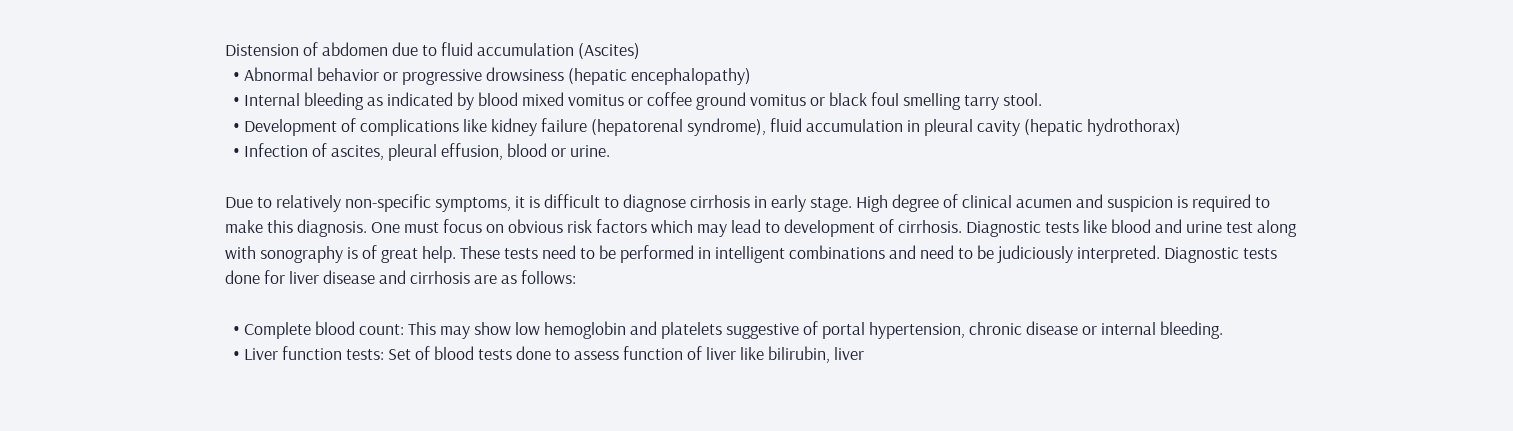Distension of abdomen due to fluid accumulation (Ascites)
  • Abnormal behavior or progressive drowsiness (hepatic encephalopathy)
  • Internal bleeding as indicated by blood mixed vomitus or coffee ground vomitus or black foul smelling tarry stool.
  • Development of complications like kidney failure (hepatorenal syndrome), fluid accumulation in pleural cavity (hepatic hydrothorax)
  • Infection of ascites, pleural effusion, blood or urine.

Due to relatively non-specific symptoms, it is difficult to diagnose cirrhosis in early stage. High degree of clinical acumen and suspicion is required to make this diagnosis. One must focus on obvious risk factors which may lead to development of cirrhosis. Diagnostic tests like blood and urine test along with sonography is of great help. These tests need to be performed in intelligent combinations and need to be judiciously interpreted. Diagnostic tests done for liver disease and cirrhosis are as follows:

  • Complete blood count: This may show low hemoglobin and platelets suggestive of portal hypertension, chronic disease or internal bleeding.
  • Liver function tests: Set of blood tests done to assess function of liver like bilirubin, liver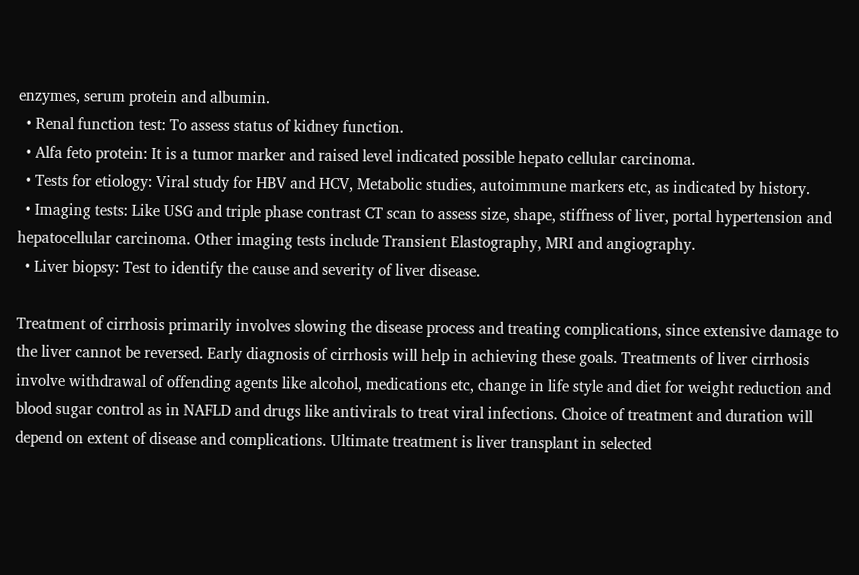enzymes, serum protein and albumin.
  • Renal function test: To assess status of kidney function.
  • Alfa feto protein: It is a tumor marker and raised level indicated possible hepato cellular carcinoma.
  • Tests for etiology: Viral study for HBV and HCV, Metabolic studies, autoimmune markers etc, as indicated by history.
  • Imaging tests: Like USG and triple phase contrast CT scan to assess size, shape, stiffness of liver, portal hypertension and hepatocellular carcinoma. Other imaging tests include Transient Elastography, MRI and angiography.
  • Liver biopsy: Test to identify the cause and severity of liver disease.

Treatment of cirrhosis primarily involves slowing the disease process and treating complications, since extensive damage to the liver cannot be reversed. Early diagnosis of cirrhosis will help in achieving these goals. Treatments of liver cirrhosis involve withdrawal of offending agents like alcohol, medications etc, change in life style and diet for weight reduction and blood sugar control as in NAFLD and drugs like antivirals to treat viral infections. Choice of treatment and duration will depend on extent of disease and complications. Ultimate treatment is liver transplant in selected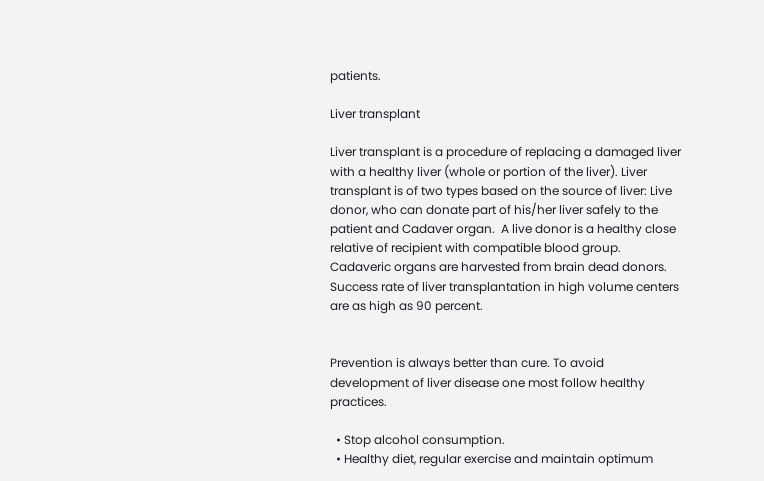patients.

Liver transplant

Liver transplant is a procedure of replacing a damaged liver with a healthy liver (whole or portion of the liver). Liver transplant is of two types based on the source of liver: Live donor, who can donate part of his/her liver safely to the patient and Cadaver organ.  A live donor is a healthy close relative of recipient with compatible blood group.  Cadaveric organs are harvested from brain dead donors. Success rate of liver transplantation in high volume centers are as high as 90 percent.


Prevention is always better than cure. To avoid development of liver disease one most follow healthy practices.

  • Stop alcohol consumption.
  • Healthy diet, regular exercise and maintain optimum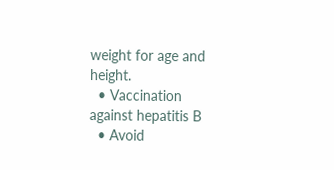weight for age and height.
  • Vaccination against hepatitis B
  • Avoid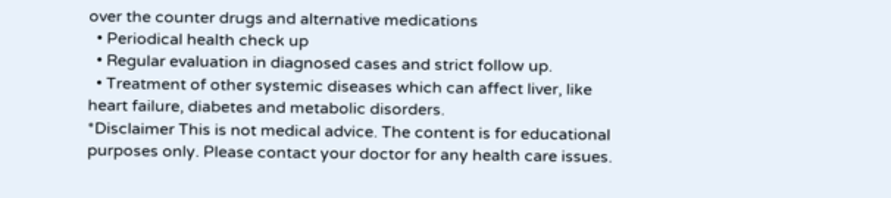over the counter drugs and alternative medications
  • Periodical health check up
  • Regular evaluation in diagnosed cases and strict follow up.
  • Treatment of other systemic diseases which can affect liver, like heart failure, diabetes and metabolic disorders.
*Disclaimer This is not medical advice. The content is for educational purposes only. Please contact your doctor for any health care issues.